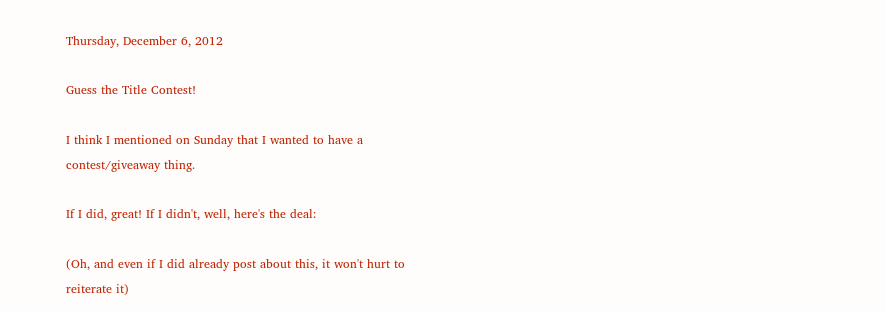Thursday, December 6, 2012

Guess the Title Contest!

I think I mentioned on Sunday that I wanted to have a contest/giveaway thing.

If I did, great! If I didn't, well, here's the deal:

(Oh, and even if I did already post about this, it won't hurt to reiterate it)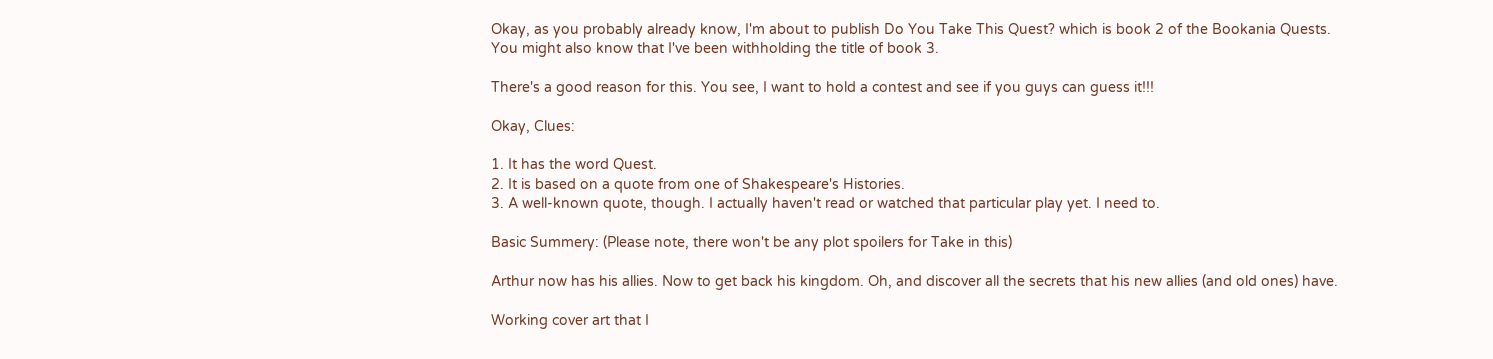Okay, as you probably already know, I'm about to publish Do You Take This Quest? which is book 2 of the Bookania Quests. You might also know that I've been withholding the title of book 3.

There's a good reason for this. You see, I want to hold a contest and see if you guys can guess it!!!

Okay, Clues:

1. It has the word Quest.
2. It is based on a quote from one of Shakespeare's Histories.
3. A well-known quote, though. I actually haven't read or watched that particular play yet. I need to.

Basic Summery: (Please note, there won't be any plot spoilers for Take in this)

Arthur now has his allies. Now to get back his kingdom. Oh, and discover all the secrets that his new allies (and old ones) have.

Working cover art that I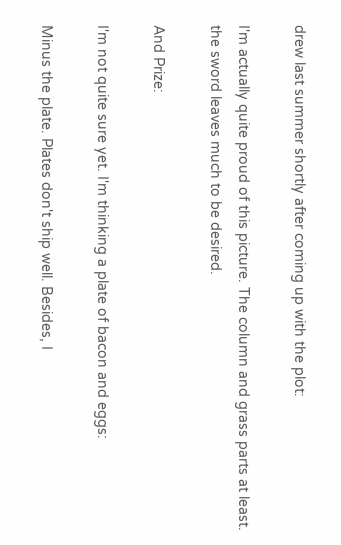drew last summer shortly after coming up with the plot:

I'm actually quite proud of this picture. The column and grass parts at least. the sword leaves much to be desired.

And Prize:

I'm not quite sure yet. I'm thinking a plate of bacon and eggs:

Minus the plate. Plates don't ship well. Besides, I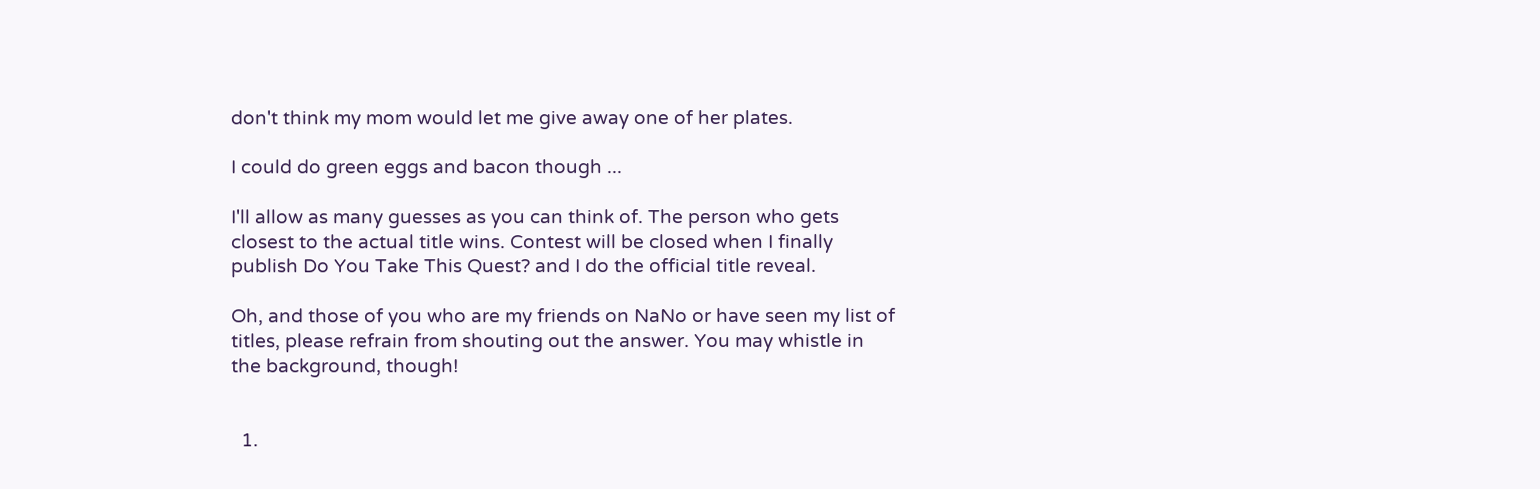don't think my mom would let me give away one of her plates.

I could do green eggs and bacon though ...

I'll allow as many guesses as you can think of. The person who gets closest to the actual title wins. Contest will be closed when I finally publish Do You Take This Quest? and I do the official title reveal.

Oh, and those of you who are my friends on NaNo or have seen my list of titles, please refrain from shouting out the answer. You may whistle in the background, though!


  1.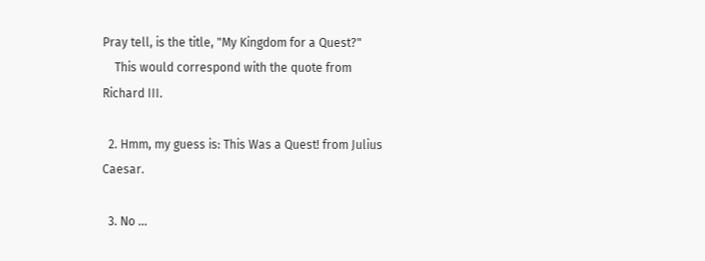Pray tell, is the title, "My Kingdom for a Quest?"
    This would correspond with the quote from Richard III.

  2. Hmm, my guess is: This Was a Quest! from Julius Caesar.

  3. No ...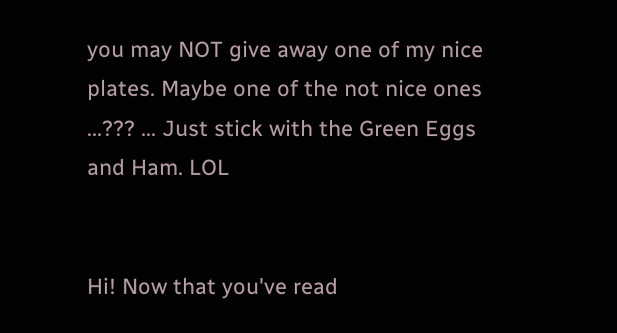you may NOT give away one of my nice plates. Maybe one of the not nice ones ...??? ... Just stick with the Green Eggs and Ham. LOL


Hi! Now that you've read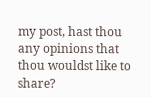my post, hast thou any opinions that thou wouldst like to share?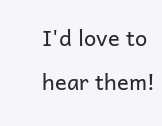I'd love to hear them!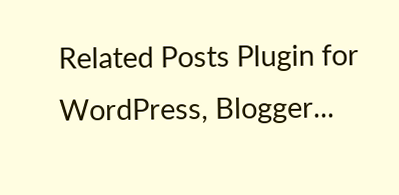Related Posts Plugin for WordPress, Blogger...